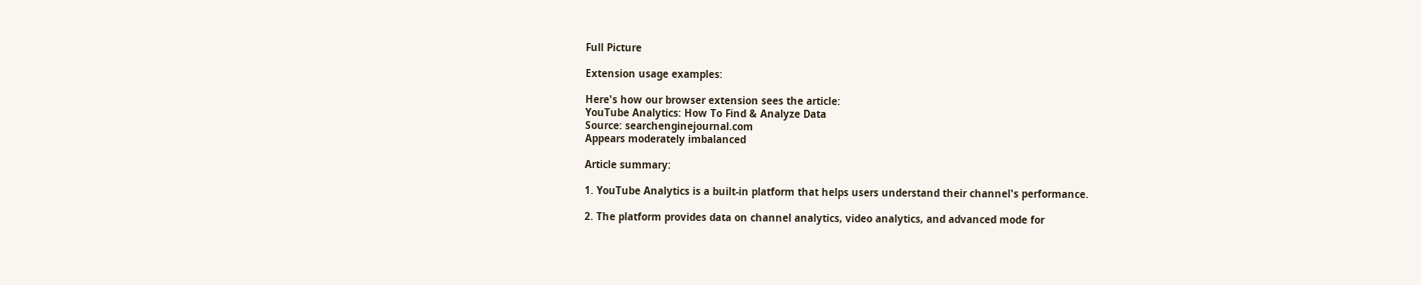Full Picture

Extension usage examples:

Here's how our browser extension sees the article:
YouTube Analytics: How To Find & Analyze Data
Source: searchenginejournal.com
Appears moderately imbalanced

Article summary:

1. YouTube Analytics is a built-in platform that helps users understand their channel's performance.

2. The platform provides data on channel analytics, video analytics, and advanced mode for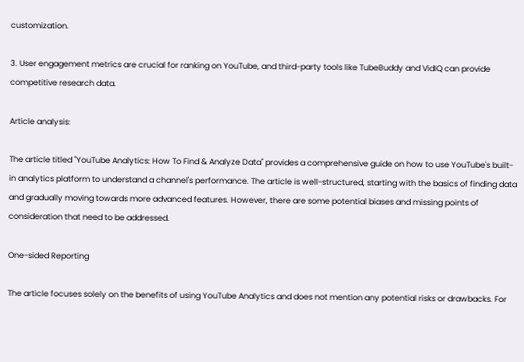customization.

3. User engagement metrics are crucial for ranking on YouTube, and third-party tools like TubeBuddy and VidIQ can provide competitive research data.

Article analysis:

The article titled "YouTube Analytics: How To Find & Analyze Data" provides a comprehensive guide on how to use YouTube's built-in analytics platform to understand a channel's performance. The article is well-structured, starting with the basics of finding data and gradually moving towards more advanced features. However, there are some potential biases and missing points of consideration that need to be addressed.

One-sided Reporting

The article focuses solely on the benefits of using YouTube Analytics and does not mention any potential risks or drawbacks. For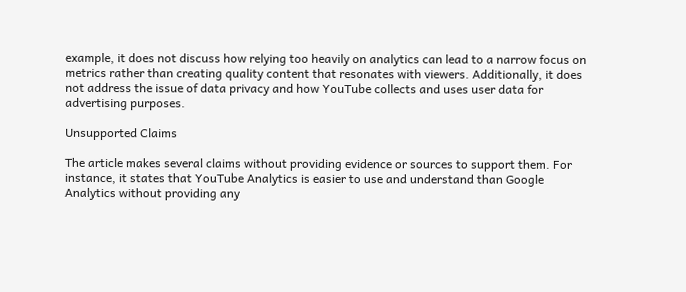example, it does not discuss how relying too heavily on analytics can lead to a narrow focus on metrics rather than creating quality content that resonates with viewers. Additionally, it does not address the issue of data privacy and how YouTube collects and uses user data for advertising purposes.

Unsupported Claims

The article makes several claims without providing evidence or sources to support them. For instance, it states that YouTube Analytics is easier to use and understand than Google Analytics without providing any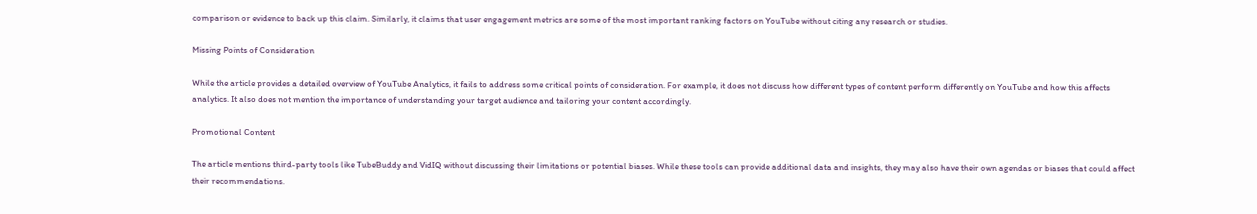comparison or evidence to back up this claim. Similarly, it claims that user engagement metrics are some of the most important ranking factors on YouTube without citing any research or studies.

Missing Points of Consideration

While the article provides a detailed overview of YouTube Analytics, it fails to address some critical points of consideration. For example, it does not discuss how different types of content perform differently on YouTube and how this affects analytics. It also does not mention the importance of understanding your target audience and tailoring your content accordingly.

Promotional Content

The article mentions third-party tools like TubeBuddy and VidIQ without discussing their limitations or potential biases. While these tools can provide additional data and insights, they may also have their own agendas or biases that could affect their recommendations.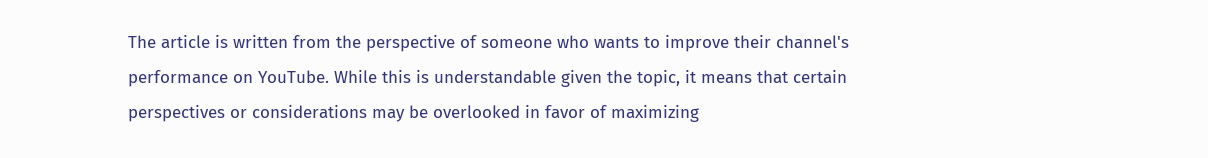The article is written from the perspective of someone who wants to improve their channel's performance on YouTube. While this is understandable given the topic, it means that certain perspectives or considerations may be overlooked in favor of maximizing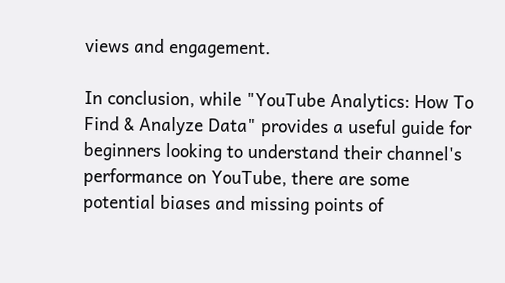views and engagement.

In conclusion, while "YouTube Analytics: How To Find & Analyze Data" provides a useful guide for beginners looking to understand their channel's performance on YouTube, there are some potential biases and missing points of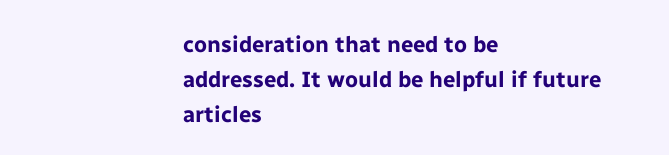consideration that need to be addressed. It would be helpful if future articles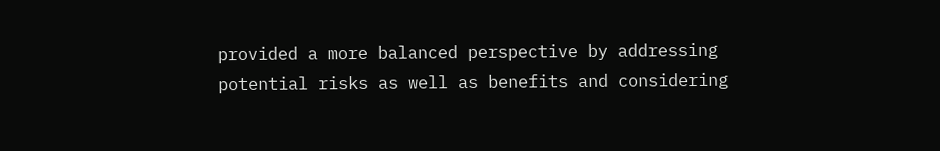provided a more balanced perspective by addressing potential risks as well as benefits and considering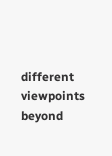different viewpoints beyond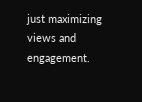just maximizing views and engagement.